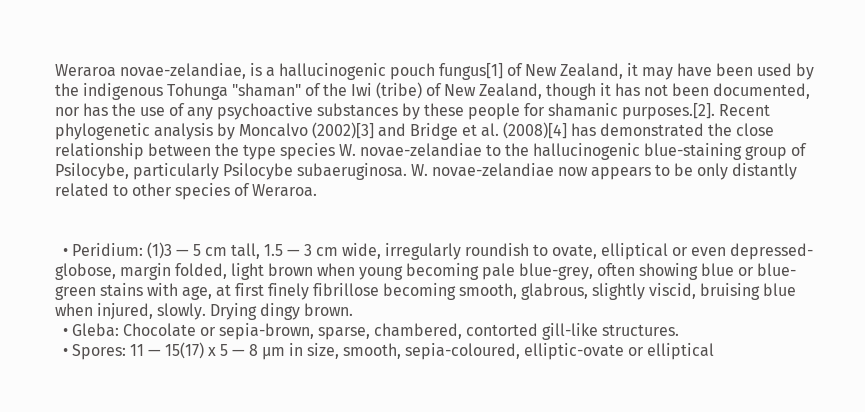Weraroa novae-zelandiae, is a hallucinogenic pouch fungus[1] of New Zealand, it may have been used by the indigenous Tohunga "shaman" of the Iwi (tribe) of New Zealand, though it has not been documented, nor has the use of any psychoactive substances by these people for shamanic purposes.[2]. Recent phylogenetic analysis by Moncalvo (2002)[3] and Bridge et al. (2008)[4] has demonstrated the close relationship between the type species W. novae-zelandiae to the hallucinogenic blue-staining group of Psilocybe, particularly Psilocybe subaeruginosa. W. novae-zelandiae now appears to be only distantly related to other species of Weraroa.


  • Peridium: (1)3 — 5 cm tall, 1.5 — 3 cm wide, irregularly roundish to ovate, elliptical or even depressed-globose, margin folded, light brown when young becoming pale blue-grey, often showing blue or blue-green stains with age, at first finely fibrillose becoming smooth, glabrous, slightly viscid, bruising blue when injured, slowly. Drying dingy brown.
  • Gleba: Chocolate or sepia-brown, sparse, chambered, contorted gill-like structures.
  • Spores: 11 — 15(17) x 5 — 8 µm in size, smooth, sepia-coloured, elliptic-ovate or elliptical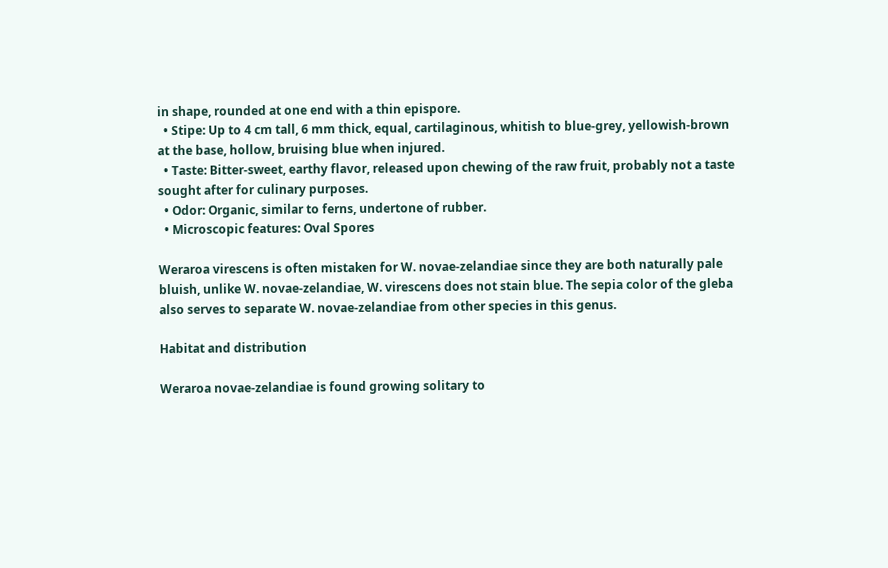in shape, rounded at one end with a thin epispore.
  • Stipe: Up to 4 cm tall, 6 mm thick, equal, cartilaginous, whitish to blue-grey, yellowish-brown at the base, hollow, bruising blue when injured.
  • Taste: Bitter-sweet, earthy flavor, released upon chewing of the raw fruit, probably not a taste sought after for culinary purposes.
  • Odor: Organic, similar to ferns, undertone of rubber.
  • Microscopic features: Oval Spores

Weraroa virescens is often mistaken for W. novae-zelandiae since they are both naturally pale bluish, unlike W. novae-zelandiae, W. virescens does not stain blue. The sepia color of the gleba also serves to separate W. novae-zelandiae from other species in this genus.

Habitat and distribution

Weraroa novae-zelandiae is found growing solitary to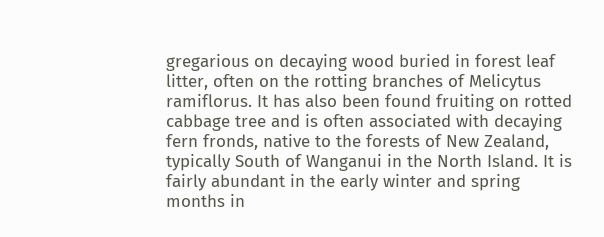gregarious on decaying wood buried in forest leaf litter, often on the rotting branches of Melicytus ramiflorus. It has also been found fruiting on rotted cabbage tree and is often associated with decaying fern fronds, native to the forests of New Zealand, typically South of Wanganui in the North Island. It is fairly abundant in the early winter and spring months in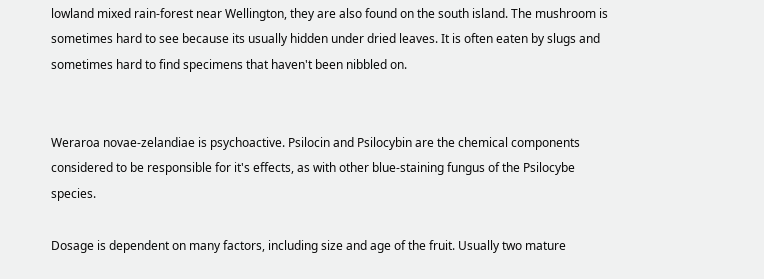lowland mixed rain-forest near Wellington, they are also found on the south island. The mushroom is sometimes hard to see because its usually hidden under dried leaves. It is often eaten by slugs and sometimes hard to find specimens that haven't been nibbled on.


Weraroa novae-zelandiae is psychoactive. Psilocin and Psilocybin are the chemical components considered to be responsible for it's effects, as with other blue-staining fungus of the Psilocybe species.

Dosage is dependent on many factors, including size and age of the fruit. Usually two mature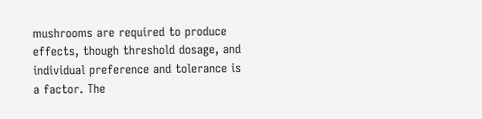mushrooms are required to produce effects, though threshold dosage, and individual preference and tolerance is a factor. The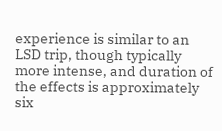experience is similar to an LSD trip, though typically more intense, and duration of the effects is approximately six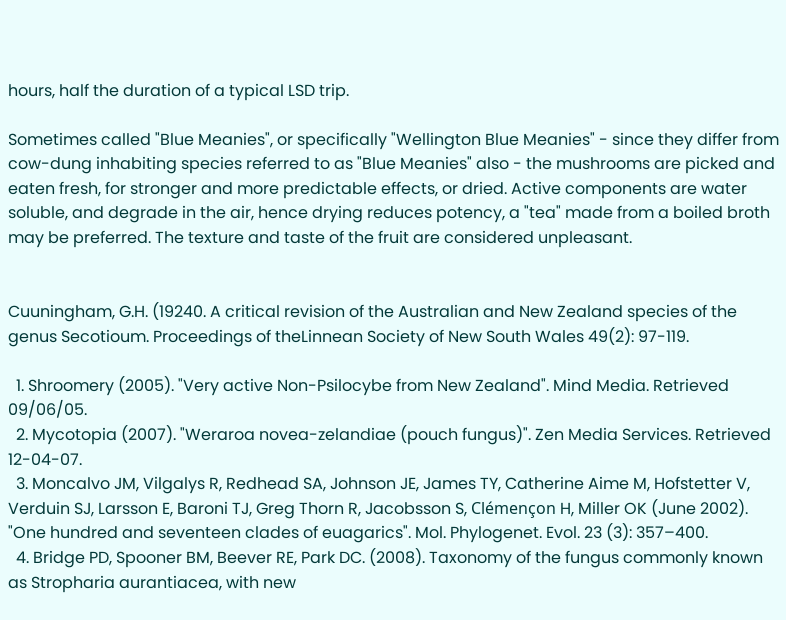hours, half the duration of a typical LSD trip.

Sometimes called "Blue Meanies", or specifically "Wellington Blue Meanies" - since they differ from cow-dung inhabiting species referred to as "Blue Meanies" also - the mushrooms are picked and eaten fresh, for stronger and more predictable effects, or dried. Active components are water soluble, and degrade in the air, hence drying reduces potency, a "tea" made from a boiled broth may be preferred. The texture and taste of the fruit are considered unpleasant.


Cuuningham, G.H. (19240. A critical revision of the Australian and New Zealand species of the genus Secotioum. Proceedings of theLinnean Society of New South Wales 49(2): 97-119.

  1. Shroomery (2005). "Very active Non-Psilocybe from New Zealand". Mind Media. Retrieved 09/06/05.
  2. Mycotopia (2007). "Weraroa novea-zelandiae (pouch fungus)". Zen Media Services. Retrieved 12-04-07.
  3. Moncalvo JM, Vilgalys R, Redhead SA, Johnson JE, James TY, Catherine Aime M, Hofstetter V, Verduin SJ, Larsson E, Baroni TJ, Greg Thorn R, Jacobsson S, Clémençon H, Miller OK (June 2002). "One hundred and seventeen clades of euagarics". Mol. Phylogenet. Evol. 23 (3): 357–400.
  4. Bridge PD, Spooner BM, Beever RE, Park DC. (2008). Taxonomy of the fungus commonly known as Stropharia aurantiacea, with new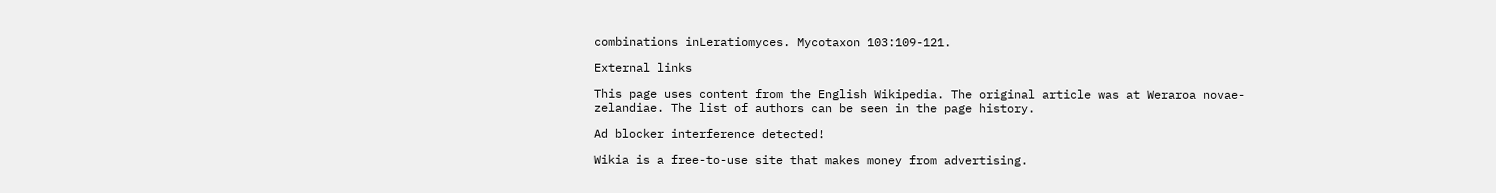combinations inLeratiomyces. Mycotaxon 103:109-121.

External links

This page uses content from the English Wikipedia. The original article was at Weraroa novae-zelandiae. The list of authors can be seen in the page history.

Ad blocker interference detected!

Wikia is a free-to-use site that makes money from advertising.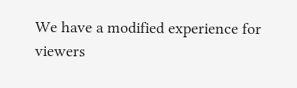We have a modified experience for viewers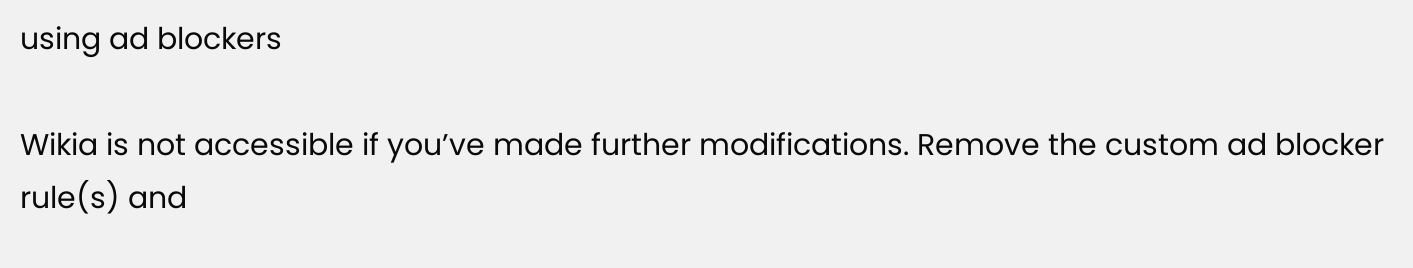using ad blockers

Wikia is not accessible if you’ve made further modifications. Remove the custom ad blocker rule(s) and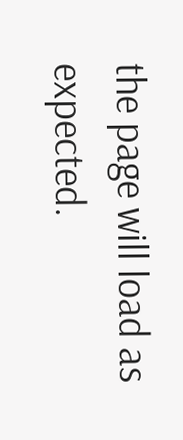the page will load as expected.